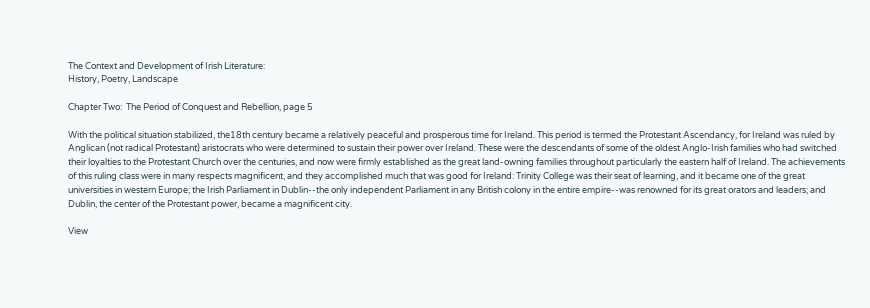The Context and Development of Irish Literature:
History, Poetry, Landscape

Chapter Two:  The Period of Conquest and Rebellion, page 5

With the political situation stabilized, the18th century became a relatively peaceful and prosperous time for Ireland. This period is termed the Protestant Ascendancy, for Ireland was ruled by Anglican (not radical Protestant) aristocrats who were determined to sustain their power over Ireland. These were the descendants of some of the oldest Anglo-Irish families who had switched their loyalties to the Protestant Church over the centuries, and now were firmly established as the great land-owning families throughout particularly the eastern half of Ireland. The achievements of this ruling class were in many respects magnificent, and they accomplished much that was good for Ireland: Trinity College was their seat of learning, and it became one of the great universities in western Europe; the Irish Parliament in Dublin--the only independent Parliament in any British colony in the entire empire--was renowned for its great orators and leaders; and Dublin, the center of the Protestant power, became a magnificent city.

View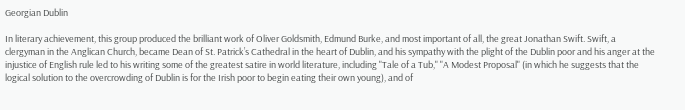Georgian Dublin

In literary achievement, this group produced the brilliant work of Oliver Goldsmith, Edmund Burke, and most important of all, the great Jonathan Swift. Swift, a clergyman in the Anglican Church, became Dean of St. Patrick’s Cathedral in the heart of Dublin, and his sympathy with the plight of the Dublin poor and his anger at the injustice of English rule led to his writing some of the greatest satire in world literature, including "Tale of a Tub," "A Modest Proposal" (in which he suggests that the logical solution to the overcrowding of Dublin is for the Irish poor to begin eating their own young), and of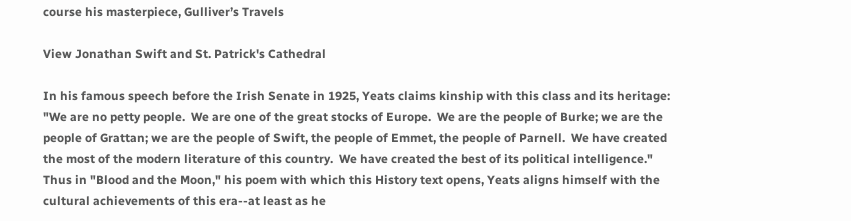course his masterpiece, Gulliver’s Travels

View Jonathan Swift and St. Patrick's Cathedral

In his famous speech before the Irish Senate in 1925, Yeats claims kinship with this class and its heritage:  "We are no petty people.  We are one of the great stocks of Europe.  We are the people of Burke; we are the people of Grattan; we are the people of Swift, the people of Emmet, the people of Parnell.  We have created the most of the modern literature of this country.  We have created the best of its political intelligence."  Thus in "Blood and the Moon," his poem with which this History text opens, Yeats aligns himself with the cultural achievements of this era--at least as he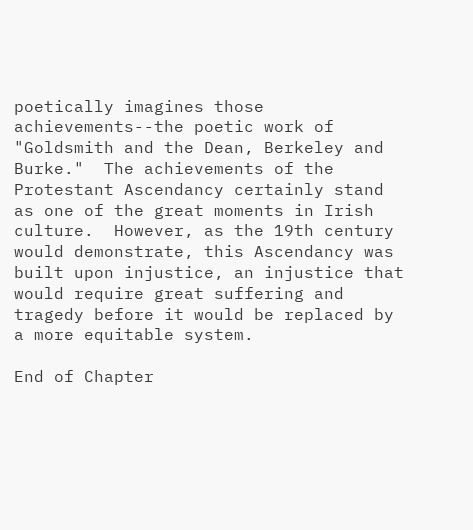poetically imagines those achievements--the poetic work of "Goldsmith and the Dean, Berkeley and Burke."  The achievements of the Protestant Ascendancy certainly stand as one of the great moments in Irish culture.  However, as the 19th century would demonstrate, this Ascendancy was built upon injustice, an injustice that would require great suffering and tragedy before it would be replaced by a more equitable system.

End of Chapter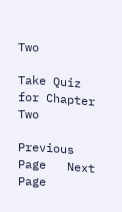Two

Take Quiz for Chapter Two

Previous Page   Next Page